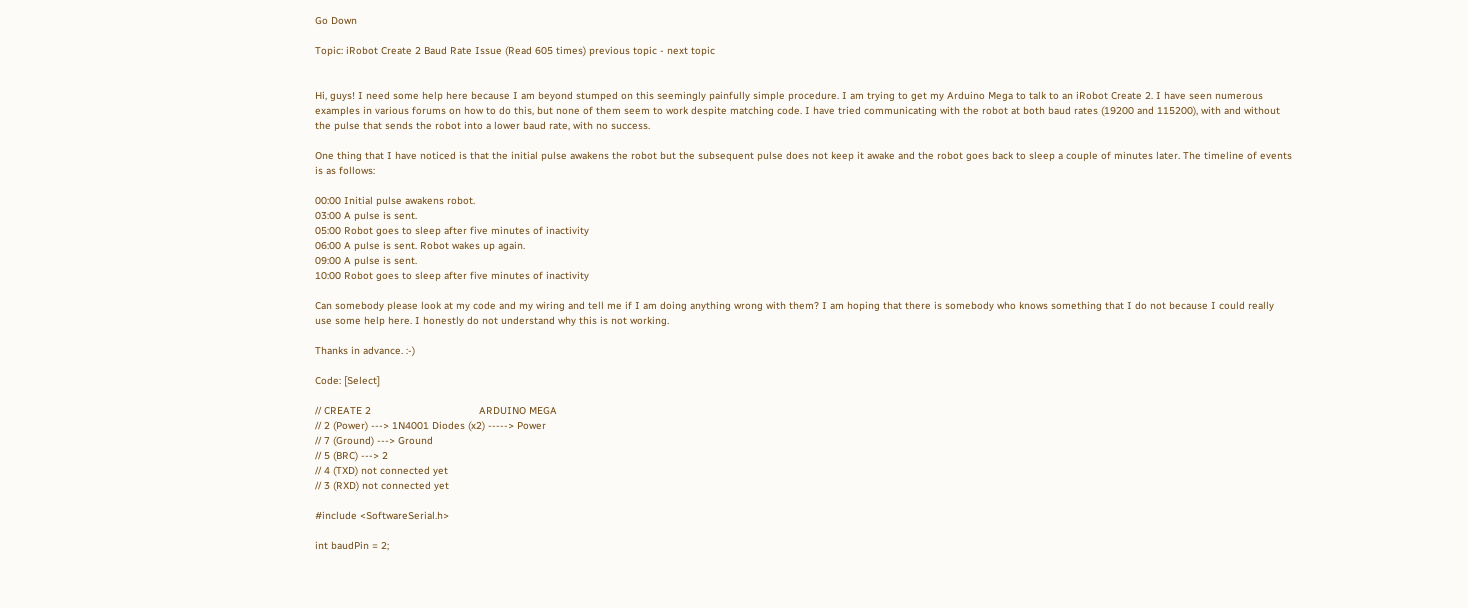Go Down

Topic: iRobot Create 2 Baud Rate Issue (Read 605 times) previous topic - next topic


Hi, guys! I need some help here because I am beyond stumped on this seemingly painfully simple procedure. I am trying to get my Arduino Mega to talk to an iRobot Create 2. I have seen numerous examples in various forums on how to do this, but none of them seem to work despite matching code. I have tried communicating with the robot at both baud rates (19200 and 115200), with and without the pulse that sends the robot into a lower baud rate, with no success.

One thing that I have noticed is that the initial pulse awakens the robot but the subsequent pulse does not keep it awake and the robot goes back to sleep a couple of minutes later. The timeline of events is as follows:

00:00 Initial pulse awakens robot.
03:00 A pulse is sent.
05:00 Robot goes to sleep after five minutes of inactivity
06:00 A pulse is sent. Robot wakes up again.
09:00 A pulse is sent.
10:00 Robot goes to sleep after five minutes of inactivity

Can somebody please look at my code and my wiring and tell me if I am doing anything wrong with them? I am hoping that there is somebody who knows something that I do not because I could really use some help here. I honestly do not understand why this is not working.

Thanks in advance. :-)

Code: [Select]

// CREATE 2                                    ARDUINO MEGA
// 2 (Power) ---> 1N4001 Diodes (x2) -----> Power
// 7 (Ground) ---> Ground
// 5 (BRC) ---> 2
// 4 (TXD) not connected yet
// 3 (RXD) not connected yet

#include <SoftwareSerial.h>

int baudPin = 2;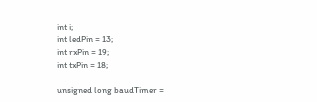int i;
int ledPin = 13;
int rxPin = 19;
int txPin = 18;

unsigned long baudTimer =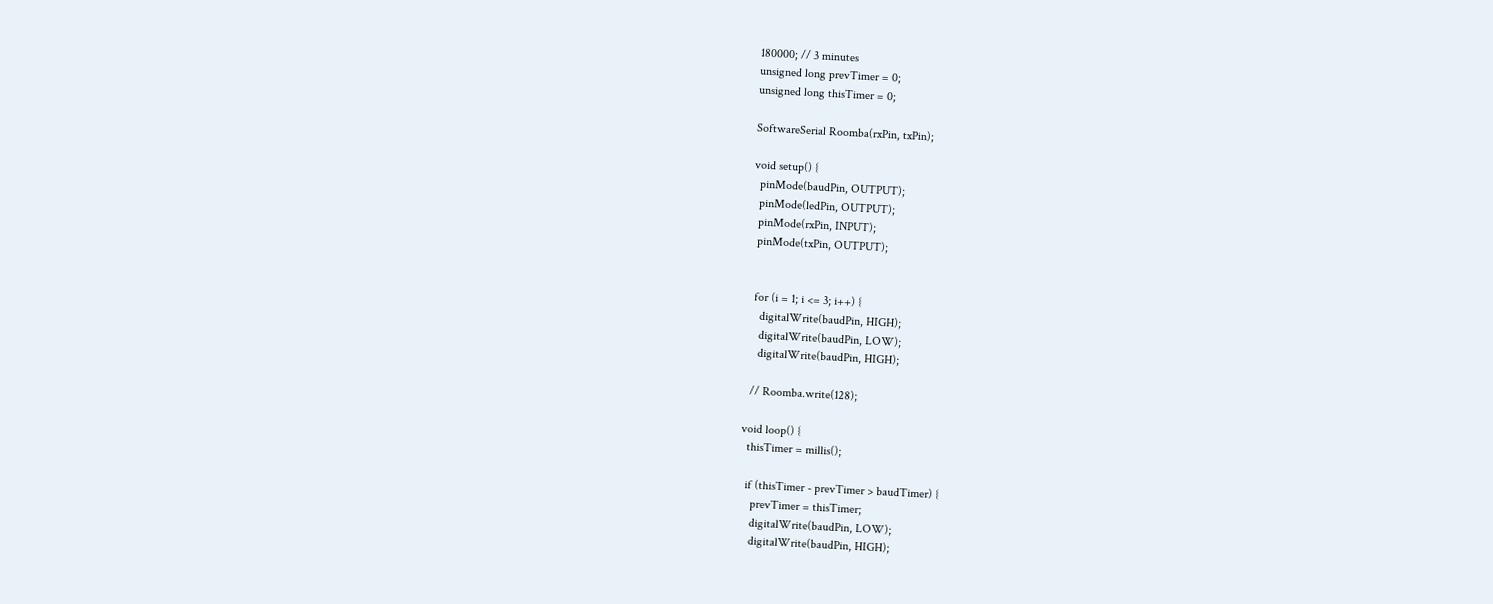180000; // 3 minutes
unsigned long prevTimer = 0;
unsigned long thisTimer = 0;

SoftwareSerial Roomba(rxPin, txPin);

void setup() {
  pinMode(baudPin, OUTPUT);
  pinMode(ledPin, OUTPUT);
  pinMode(rxPin, INPUT);
  pinMode(txPin, OUTPUT);


  for (i = 1; i <= 3; i++) {
    digitalWrite(baudPin, HIGH);
    digitalWrite(baudPin, LOW);
    digitalWrite(baudPin, HIGH);

  // Roomba.write(128);

void loop() {
  thisTimer = millis();

  if (thisTimer - prevTimer > baudTimer) {
    prevTimer = thisTimer;
    digitalWrite(baudPin, LOW);
    digitalWrite(baudPin, HIGH);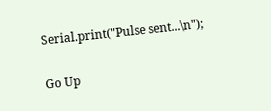Serial.print("Pulse sent...\n");

Go Up